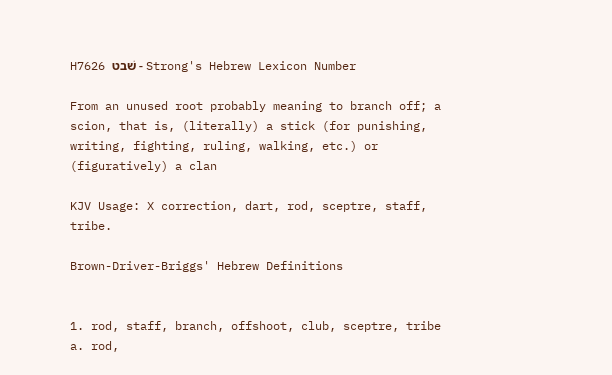H7626 שׁבט - Strong's Hebrew Lexicon Number

From an unused root probably meaning to branch off; a scion, that is, (literally) a stick (for punishing, writing, fighting, ruling, walking, etc.) or (figuratively) a clan

KJV Usage: X correction, dart, rod, sceptre, staff, tribe.

Brown-Driver-Briggs' Hebrew Definitions


1. rod, staff, branch, offshoot, club, sceptre, tribe
a. rod,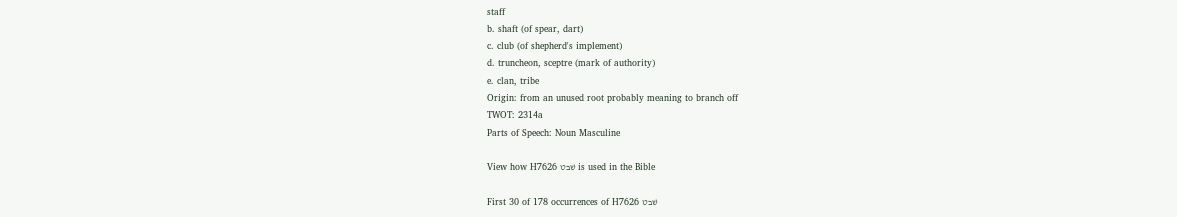staff
b. shaft (of spear, dart)
c. club (of shepherd's implement)
d. truncheon, sceptre (mark of authority)
e. clan, tribe
Origin: from an unused root probably meaning to branch off
TWOT: 2314a
Parts of Speech: Noun Masculine

View how H7626 שׁבט is used in the Bible

First 30 of 178 occurrences of H7626 שׁבט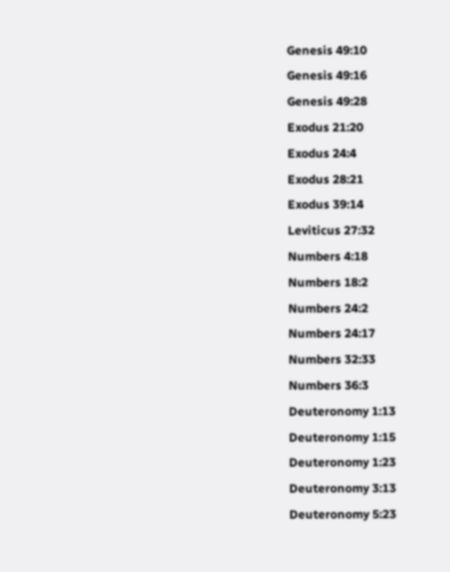Genesis 49:10
Genesis 49:16
Genesis 49:28
Exodus 21:20
Exodus 24:4
Exodus 28:21
Exodus 39:14
Leviticus 27:32
Numbers 4:18
Numbers 18:2
Numbers 24:2
Numbers 24:17
Numbers 32:33
Numbers 36:3
Deuteronomy 1:13
Deuteronomy 1:15
Deuteronomy 1:23
Deuteronomy 3:13
Deuteronomy 5:23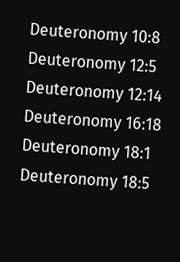Deuteronomy 10:8
Deuteronomy 12:5
Deuteronomy 12:14
Deuteronomy 16:18
Deuteronomy 18:1
Deuteronomy 18:5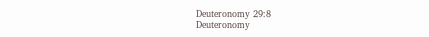Deuteronomy 29:8
Deuteronomy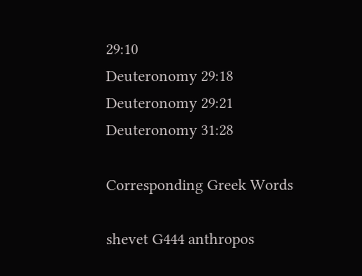29:10
Deuteronomy 29:18
Deuteronomy 29:21
Deuteronomy 31:28

Corresponding Greek Words

shevet G444 anthropos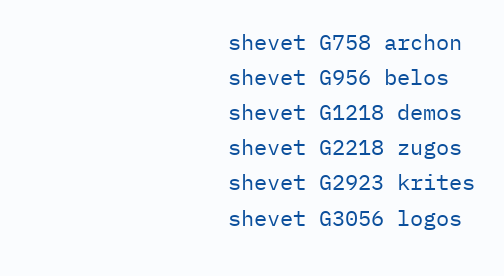shevet G758 archon
shevet G956 belos
shevet G1218 demos
shevet G2218 zugos
shevet G2923 krites
shevet G3056 logos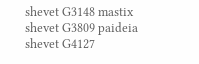shevet G3148 mastix
shevet G3809 paideia
shevet G4127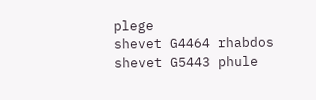plege
shevet G4464 rhabdos
shevet G5443 phule